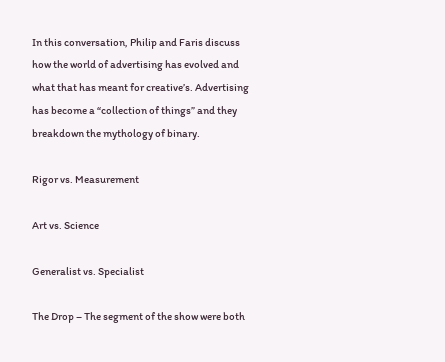In this conversation, Philip and Faris discuss how the world of advertising has evolved and what that has meant for creative’s. Advertising has become a “collection of things” and they breakdown the mythology of binary.

Rigor vs. Measurement

Art vs. Science

Generalist vs. Specialist

The Drop – The segment of the show were both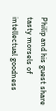Philip and his guest share tasty morsels of intellectual goodness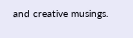and creative musings.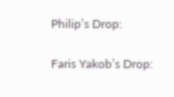Philip’s Drop:

Faris Yakob’s Drop: